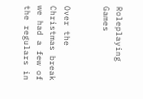Roleplaying Games


Over the Christmas break we had a few of the regulars in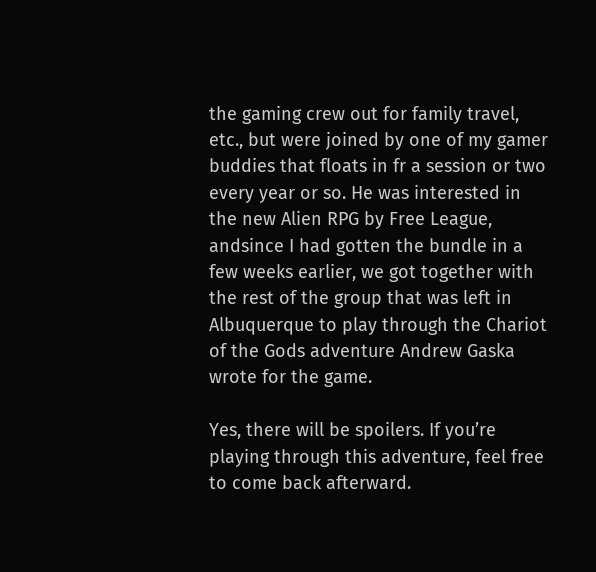the gaming crew out for family travel, etc., but were joined by one of my gamer buddies that floats in fr a session or two every year or so. He was interested in the new Alien RPG by Free League, andsince I had gotten the bundle in a few weeks earlier, we got together with the rest of the group that was left in Albuquerque to play through the Chariot of the Gods adventure Andrew Gaska wrote for the game.

Yes, there will be spoilers. If you’re playing through this adventure, feel free to come back afterward.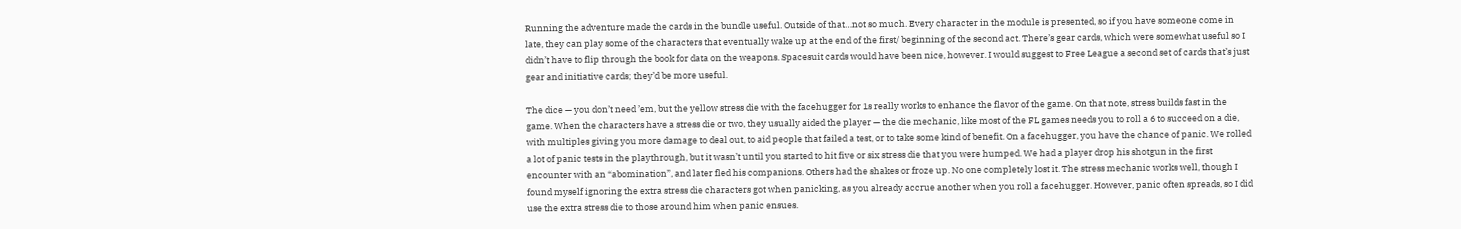Running the adventure made the cards in the bundle useful. Outside of that…not so much. Every character in the module is presented, so if you have someone come in late, they can play some of the characters that eventually wake up at the end of the first/ beginning of the second act. There’s gear cards, which were somewhat useful so I didn’t have to flip through the book for data on the weapons. Spacesuit cards would have been nice, however. I would suggest to Free League a second set of cards that’s just gear and initiative cards; they’d be more useful.

The dice — you don’t need ’em, but the yellow stress die with the facehugger for 1s really works to enhance the flavor of the game. On that note, stress builds fast in the game. When the characters have a stress die or two, they usually aided the player — the die mechanic, like most of the FL games needs you to roll a 6 to succeed on a die, with multiples giving you more damage to deal out, to aid people that failed a test, or to take some kind of benefit. On a facehugger, you have the chance of panic. We rolled a lot of panic tests in the playthrough, but it wasn’t until you started to hit five or six stress die that you were humped. We had a player drop his shotgun in the first encounter with an “abomination”, and later fled his companions. Others had the shakes or froze up. No one completely lost it. The stress mechanic works well, though I found myself ignoring the extra stress die characters got when panicking, as you already accrue another when you roll a facehugger. However, panic often spreads, so I did use the extra stress die to those around him when panic ensues.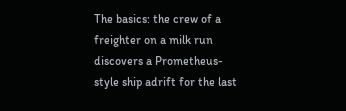The basics: the crew of a freighter on a milk run discovers a Prometheus-style ship adrift for the last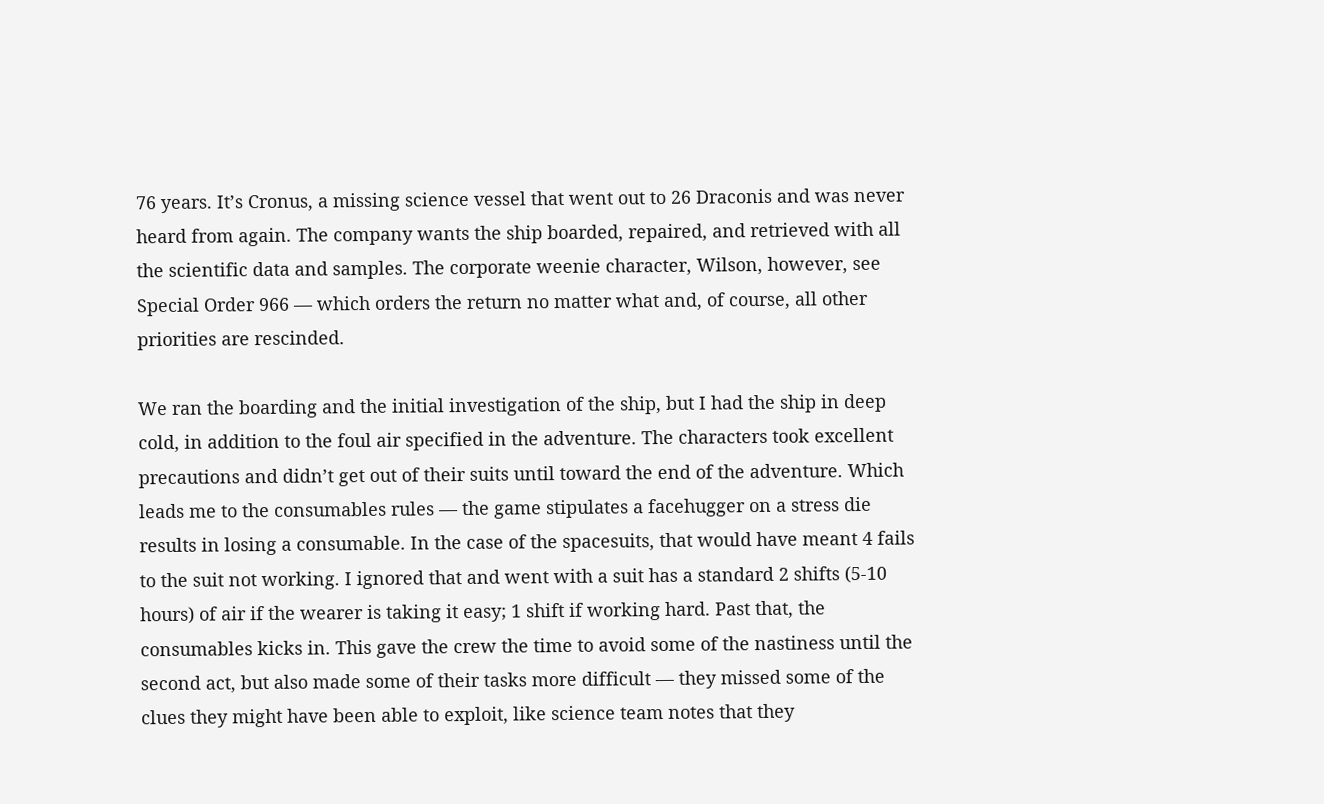76 years. It’s Cronus, a missing science vessel that went out to 26 Draconis and was never heard from again. The company wants the ship boarded, repaired, and retrieved with all the scientific data and samples. The corporate weenie character, Wilson, however, see Special Order 966 — which orders the return no matter what and, of course, all other priorities are rescinded.

We ran the boarding and the initial investigation of the ship, but I had the ship in deep cold, in addition to the foul air specified in the adventure. The characters took excellent precautions and didn’t get out of their suits until toward the end of the adventure. Which leads me to the consumables rules — the game stipulates a facehugger on a stress die results in losing a consumable. In the case of the spacesuits, that would have meant 4 fails to the suit not working. I ignored that and went with a suit has a standard 2 shifts (5-10 hours) of air if the wearer is taking it easy; 1 shift if working hard. Past that, the consumables kicks in. This gave the crew the time to avoid some of the nastiness until the second act, but also made some of their tasks more difficult — they missed some of the clues they might have been able to exploit, like science team notes that they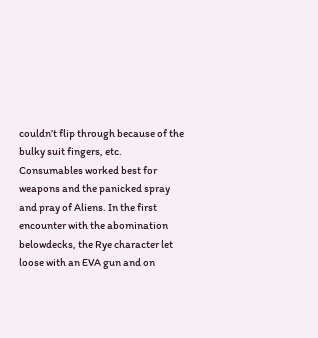couldn’t flip through because of the bulky suit fingers, etc. Consumables worked best for weapons and the panicked spray and pray of Aliens. In the first encounter with the abomination belowdecks, the Rye character let loose with an EVA gun and on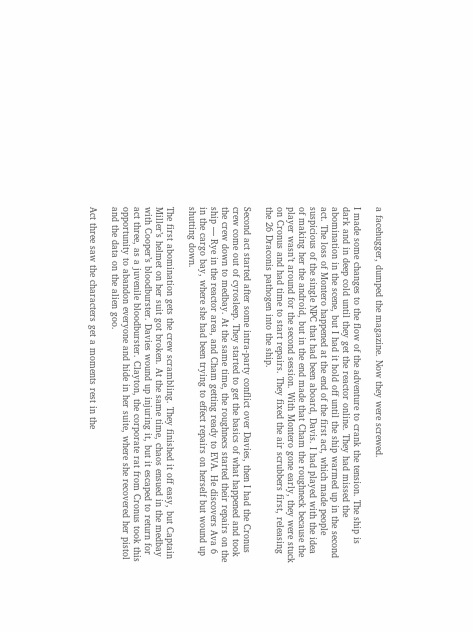a facehugger, dumped the magazine. Now they were screwed.

I made some changes to the flow of the adventure to crank the tension. The ship is dark and in deep cold until they get the reactor online. They had missed the abomination in the scene, but I had it hold off until the ship warmed up in the second act. The loss of Montero happened at the end of the first act, which made people suspicious of the single NPC that had been aboard, Davis. I had played with the idea of making her the android, but in the end made that Cham the roughneck because the player wasn’t around for the second session. With Montero gone early, they were stuck on Cronus and had time to start repairs. They fixed the air scrubbers first, releasing the 26 Draconis pathogen into the ship.

Second act started after some intra-party conflict over Davies, then I had the Cronus crew come out of cyrosleep. They started to get the basics of what happened and took the crew down to medbay. At the same time, the roughnecs started their repairs on the ship — Rye in the reactor area, and Cham getting ready to EVA. He discovers Ava 6 in the cargo bay, where she had been trying to effect repairs on herself but wound up shutting down.

The first abomination gets the crew scrambling. They finished it off easy, but Captain Miller’s helmet on her suit got broken. At the same time, chaos ensued in the medbay with Cooper’s bloodburster. Davies wound up injuring it, but it escaped to return for act three, as a juvenile bloodburster. Clayton, the corporate rat from Cronus took this opportunity to abandon everyone and hide in her suite, where she recovered her pistol and the data on the alien goo.

Act three saw the characters get a moments rest in the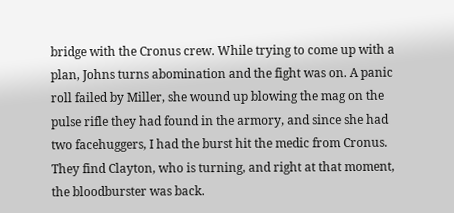bridge with the Cronus crew. While trying to come up with a plan, Johns turns abomination and the fight was on. A panic roll failed by Miller, she wound up blowing the mag on the pulse rifle they had found in the armory, and since she had two facehuggers, I had the burst hit the medic from Cronus. They find Clayton, who is turning, and right at that moment, the bloodburster was back.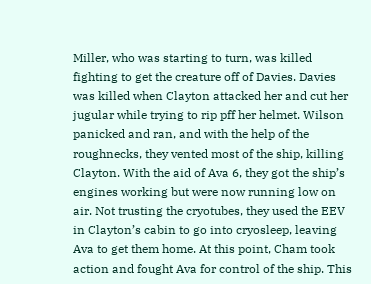Miller, who was starting to turn, was killed fighting to get the creature off of Davies. Davies was killed when Clayton attacked her and cut her jugular while trying to rip pff her helmet. Wilson panicked and ran, and with the help of the roughnecks, they vented most of the ship, killing Clayton. With the aid of Ava 6, they got the ship’s engines working but were now running low on air. Not trusting the cryotubes, they used the EEV in Clayton’s cabin to go into cryosleep, leaving Ava to get them home. At this point, Cham took action and fought Ava for control of the ship. This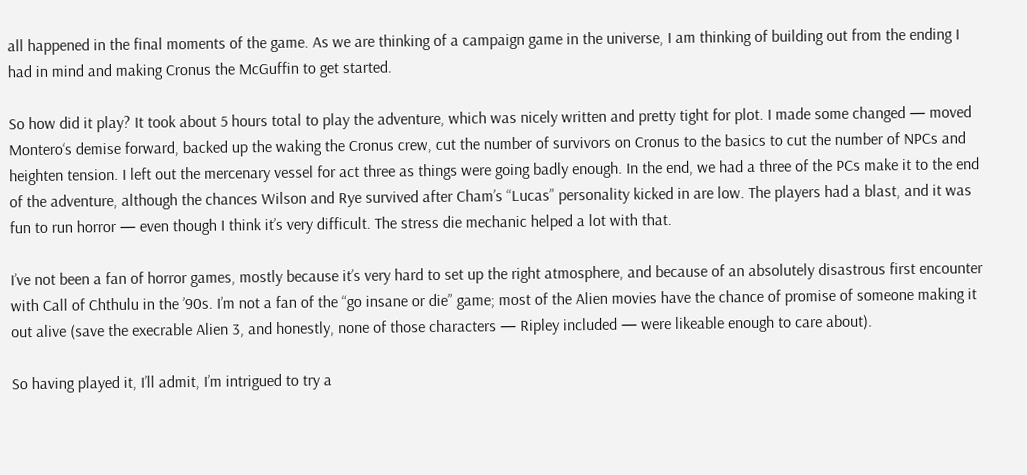all happened in the final moments of the game. As we are thinking of a campaign game in the universe, I am thinking of building out from the ending I had in mind and making Cronus the McGuffin to get started.

So how did it play? It took about 5 hours total to play the adventure, which was nicely written and pretty tight for plot. I made some changed — moved Montero‘s demise forward, backed up the waking the Cronus crew, cut the number of survivors on Cronus to the basics to cut the number of NPCs and heighten tension. I left out the mercenary vessel for act three as things were going badly enough. In the end, we had a three of the PCs make it to the end of the adventure, although the chances Wilson and Rye survived after Cham’s “Lucas” personality kicked in are low. The players had a blast, and it was fun to run horror — even though I think it’s very difficult. The stress die mechanic helped a lot with that.

I’ve not been a fan of horror games, mostly because it’s very hard to set up the right atmosphere, and because of an absolutely disastrous first encounter with Call of Chthulu in the ’90s. I’m not a fan of the “go insane or die” game; most of the Alien movies have the chance of promise of someone making it out alive (save the execrable Alien 3, and honestly, none of those characters — Ripley included — were likeable enough to care about).

So having played it, I’ll admit, I’m intrigued to try a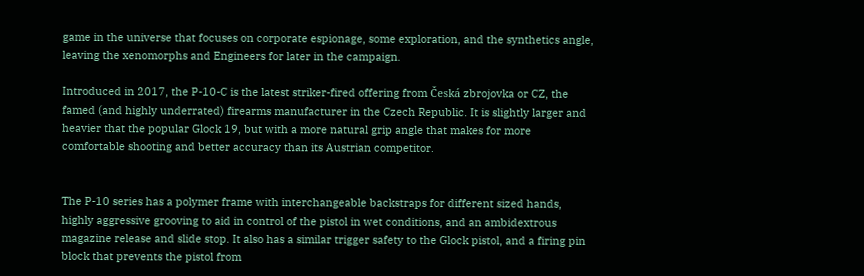game in the universe that focuses on corporate espionage, some exploration, and the synthetics angle, leaving the xenomorphs and Engineers for later in the campaign.

Introduced in 2017, the P-10-C is the latest striker-fired offering from Česká zbrojovka or CZ, the famed (and highly underrated) firearms manufacturer in the Czech Republic. It is slightly larger and heavier that the popular Glock 19, but with a more natural grip angle that makes for more comfortable shooting and better accuracy than its Austrian competitor.


The P-10 series has a polymer frame with interchangeable backstraps for different sized hands, highly aggressive grooving to aid in control of the pistol in wet conditions, and an ambidextrous magazine release and slide stop. It also has a similar trigger safety to the Glock pistol, and a firing pin block that prevents the pistol from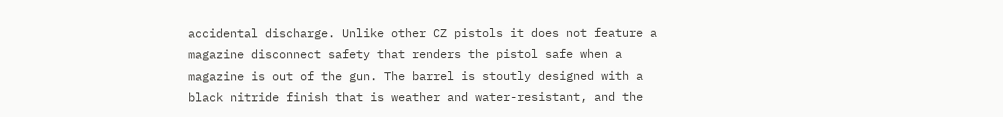accidental discharge. Unlike other CZ pistols it does not feature a magazine disconnect safety that renders the pistol safe when a magazine is out of the gun. The barrel is stoutly designed with a black nitride finish that is weather and water-resistant, and the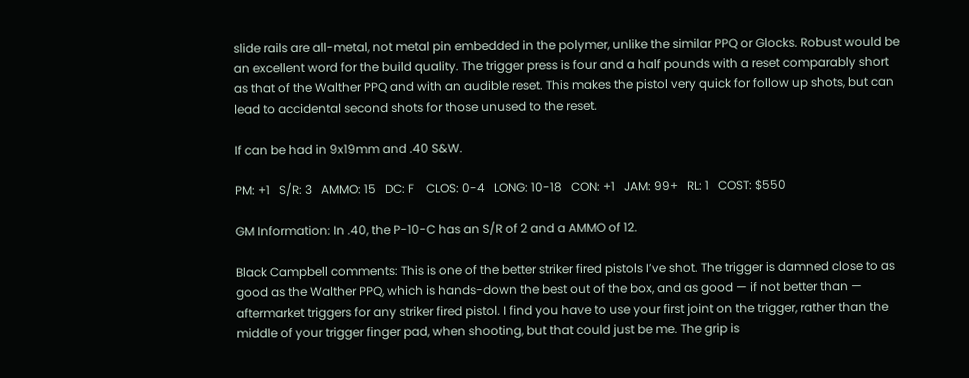slide rails are all-metal, not metal pin embedded in the polymer, unlike the similar PPQ or Glocks. Robust would be an excellent word for the build quality. The trigger press is four and a half pounds with a reset comparably short as that of the Walther PPQ and with an audible reset. This makes the pistol very quick for follow up shots, but can lead to accidental second shots for those unused to the reset.

If can be had in 9x19mm and .40 S&W.

PM: +1   S/R: 3   AMMO: 15   DC: F    CLOS: 0-4   LONG: 10-18   CON: +1   JAM: 99+   RL: 1   COST: $550

GM Information: In .40, the P-10-C has an S/R of 2 and a AMMO of 12.

Black Campbell comments: This is one of the better striker fired pistols I’ve shot. The trigger is damned close to as good as the Walther PPQ, which is hands-down the best out of the box, and as good — if not better than — aftermarket triggers for any striker fired pistol. I find you have to use your first joint on the trigger, rather than the middle of your trigger finger pad, when shooting, but that could just be me. The grip is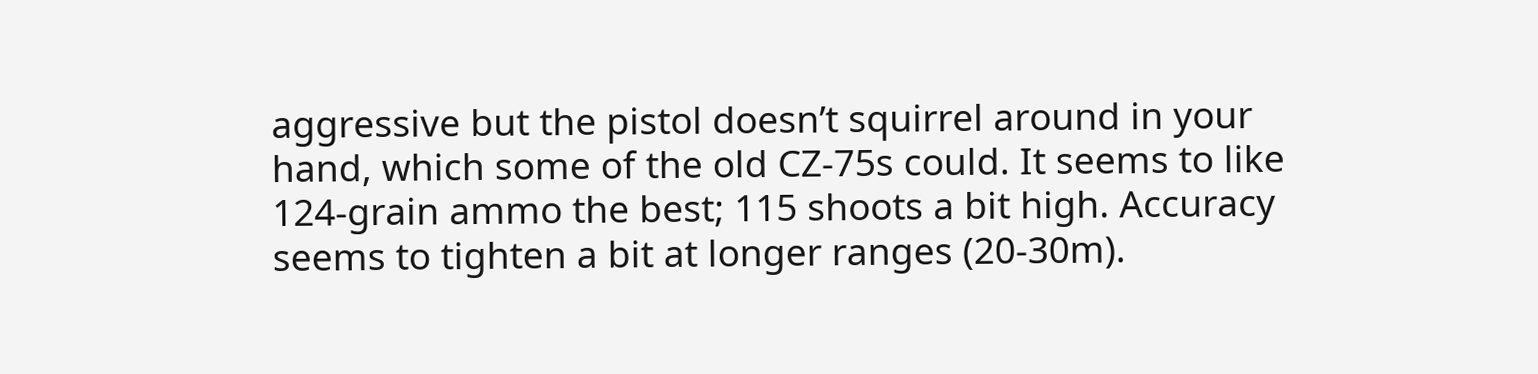aggressive but the pistol doesn’t squirrel around in your hand, which some of the old CZ-75s could. It seems to like 124-grain ammo the best; 115 shoots a bit high. Accuracy seems to tighten a bit at longer ranges (20-30m).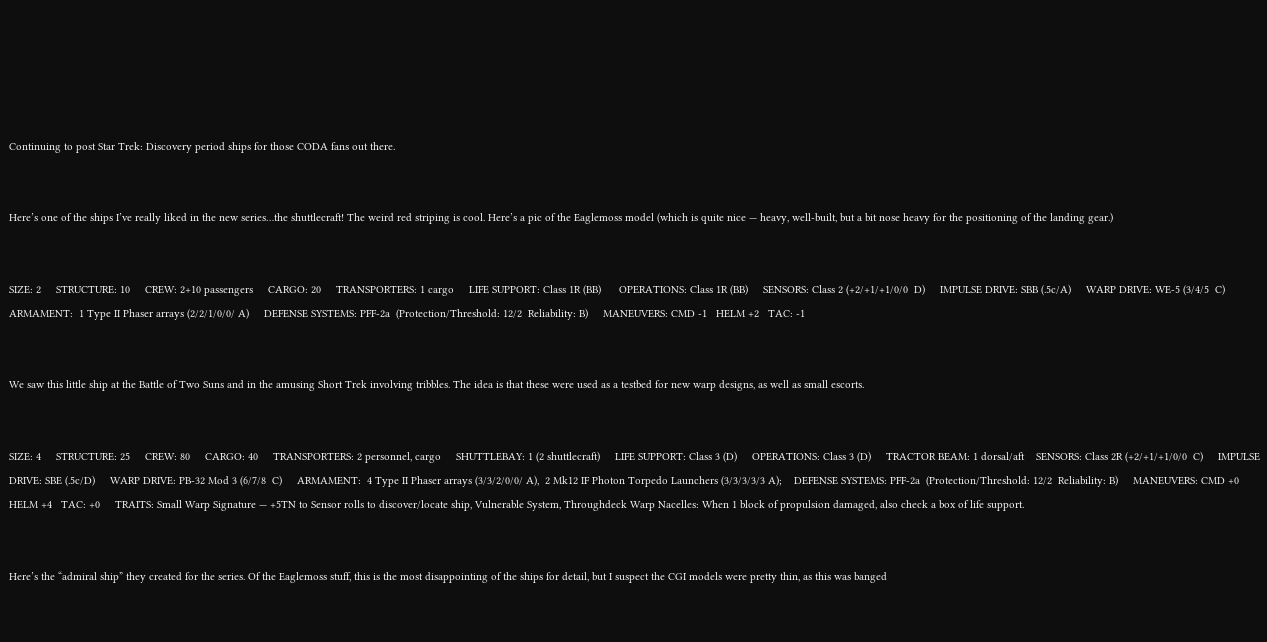Continuing to post Star Trek: Discovery period ships for those CODA fans out there.


Here’s one of the ships I’ve really liked in the new series…the shuttlecraft! The weird red striping is cool. Here’s a pic of the Eaglemoss model (which is quite nice — heavy, well-built, but a bit nose heavy for the positioning of the landing gear.)


SIZE: 2     STRUCTURE: 10     CREW: 2+10 passengers     CARGO: 20     TRANSPORTERS: 1 cargo     LIFE SUPPORT: Class 1R (BB)      OPERATIONS: Class 1R (BB)     SENSORS: Class 2 (+2/+1/+1/0/0  D)     IMPULSE DRIVE: SBB (.5c/A)     WARP DRIVE: WE-5 (3/4/5  C)     ARMAMENT:  1 Type II Phaser arrays (2/2/1/0/0/ A)     DEFENSE SYSTEMS: PFF-2a  (Protection/Threshold: 12/2  Reliability: B)     MANEUVERS: CMD -1   HELM +2   TAC: -1


We saw this little ship at the Battle of Two Suns and in the amusing Short Trek involving tribbles. The idea is that these were used as a testbed for new warp designs, as well as small escorts.


SIZE: 4     STRUCTURE: 25     CREW: 80     CARGO: 40     TRANSPORTERS: 2 personnel, cargo     SHUTTLEBAY: 1 (2 shuttlecraft)     LIFE SUPPORT: Class 3 (D)     OPERATIONS: Class 3 (D)     TRACTOR BEAM: 1 dorsal/aft    SENSORS: Class 2R (+2/+1/+1/0/0  C)     IMPULSE DRIVE: SBE (.5c/D)     WARP DRIVE: PB-32 Mod 3 (6/7/8  C)     ARMAMENT:  4 Type II Phaser arrays (3/3/2/0/0/ A),  2 Mk12 IF Photon Torpedo Launchers (3/3/3/3/3 A);    DEFENSE SYSTEMS: PFF-2a  (Protection/Threshold: 12/2  Reliability: B)     MANEUVERS: CMD +0   HELM +4   TAC: +0     TRAITS: Small Warp Signature — +5TN to Sensor rolls to discover/locate ship, Vulnerable System, Throughdeck Warp Nacelles: When 1 block of propulsion damaged, also check a box of life support.


Here’s the “admiral ship” they created for the series. Of the Eaglemoss stuff, this is the most disappointing of the ships for detail, but I suspect the CGI models were pretty thin, as this was banged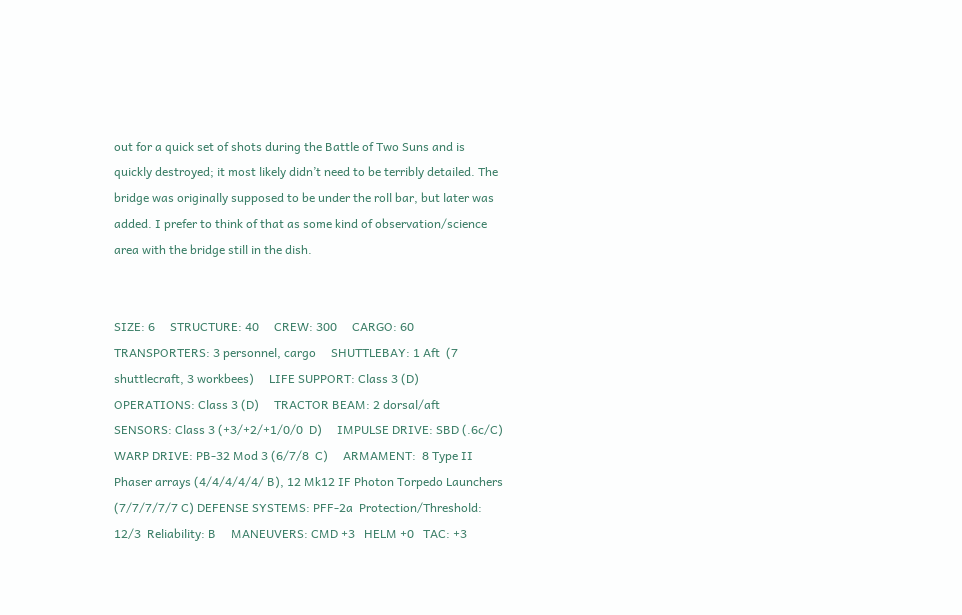out for a quick set of shots during the Battle of Two Suns and is quickly destroyed; it most likely didn’t need to be terribly detailed. The bridge was originally supposed to be under the roll bar, but later was added. I prefer to think of that as some kind of observation/science area with the bridge still in the dish.


SIZE: 6     STRUCTURE: 40     CREW: 300     CARGO: 60     TRANSPORTERS: 3 personnel, cargo     SHUTTLEBAY: 1 Aft  (7 shuttlecraft, 3 workbees)     LIFE SUPPORT: Class 3 (D)     OPERATIONS: Class 3 (D)     TRACTOR BEAM: 2 dorsal/aft     SENSORS: Class 3 (+3/+2/+1/0/0  D)     IMPULSE DRIVE: SBD (.6c/C)     WARP DRIVE: PB-32 Mod 3 (6/7/8  C)     ARMAMENT:  8 Type II Phaser arrays (4/4/4/4/4/ B), 12 Mk12 IF Photon Torpedo Launchers (7/7/7/7/7 C) DEFENSE SYSTEMS: PFF-2a  Protection/Threshold: 12/3  Reliability: B     MANEUVERS: CMD +3   HELM +0   TAC: +3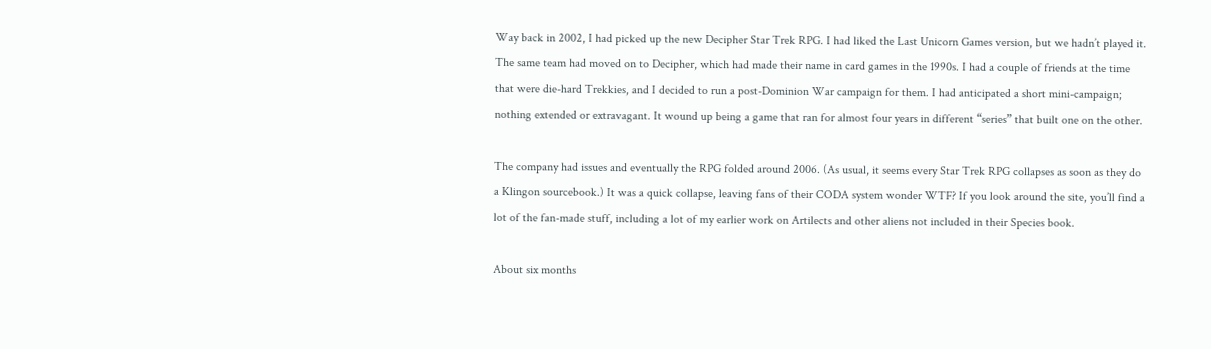Way back in 2002, I had picked up the new Decipher Star Trek RPG. I had liked the Last Unicorn Games version, but we hadn’t played it. The same team had moved on to Decipher, which had made their name in card games in the 1990s. I had a couple of friends at the time that were die-hard Trekkies, and I decided to run a post-Dominion War campaign for them. I had anticipated a short mini-campaign; nothing extended or extravagant. It wound up being a game that ran for almost four years in different “series” that built one on the other.

The company had issues and eventually the RPG folded around 2006. (As usual, it seems every Star Trek RPG collapses as soon as they do a Klingon sourcebook.) It was a quick collapse, leaving fans of their CODA system wonder WTF? If you look around the site, you’ll find a lot of the fan-made stuff, including a lot of my earlier work on Artilects and other aliens not included in their Species book.

About six months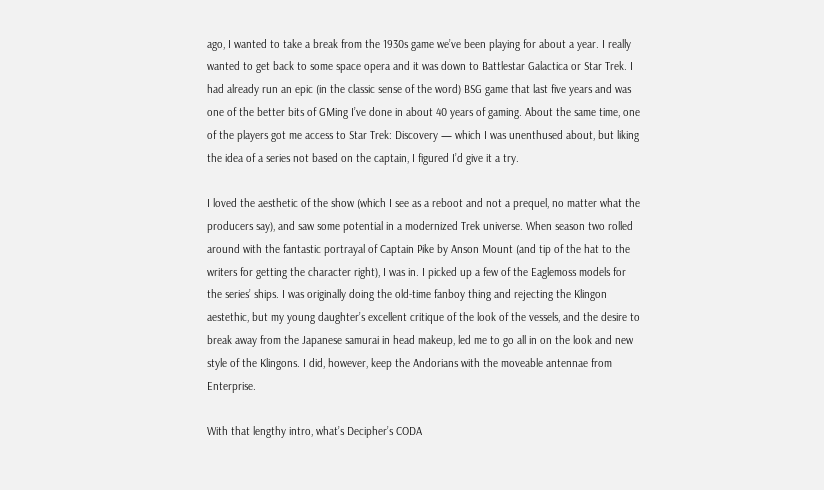ago, I wanted to take a break from the 1930s game we’ve been playing for about a year. I really wanted to get back to some space opera and it was down to Battlestar Galactica or Star Trek. I had already run an epic (in the classic sense of the word) BSG game that last five years and was one of the better bits of GMing I’ve done in about 40 years of gaming. About the same time, one of the players got me access to Star Trek: Discovery — which I was unenthused about, but liking the idea of a series not based on the captain, I figured I’d give it a try.

I loved the aesthetic of the show (which I see as a reboot and not a prequel, no matter what the producers say), and saw some potential in a modernized Trek universe. When season two rolled around with the fantastic portrayal of Captain Pike by Anson Mount (and tip of the hat to the writers for getting the character right), I was in. I picked up a few of the Eaglemoss models for the series’ ships. I was originally doing the old-time fanboy thing and rejecting the Klingon aestethic, but my young daughter’s excellent critique of the look of the vessels, and the desire to break away from the Japanese samurai in head makeup, led me to go all in on the look and new style of the Klingons. I did, however, keep the Andorians with the moveable antennae from Enterprise.

With that lengthy intro, what’s Decipher’s CODA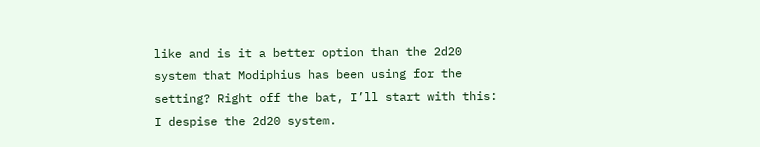like and is it a better option than the 2d20 system that Modiphius has been using for the setting? Right off the bat, I’ll start with this: I despise the 2d20 system.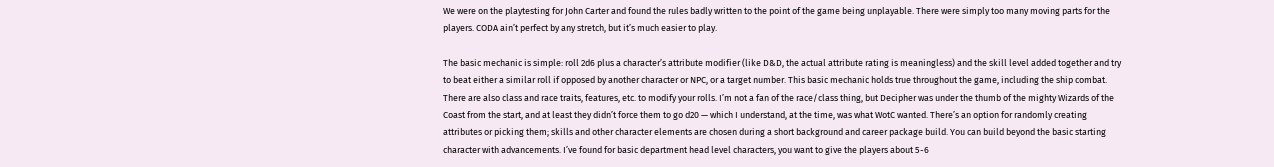We were on the playtesting for John Carter and found the rules badly written to the point of the game being unplayable. There were simply too many moving parts for the players. CODA ain’t perfect by any stretch, but it’s much easier to play.

The basic mechanic is simple: roll 2d6 plus a character’s attribute modifier (like D&D, the actual attribute rating is meaningless) and the skill level added together and try to beat either a similar roll if opposed by another character or NPC, or a target number. This basic mechanic holds true throughout the game, including the ship combat. There are also class and race traits, features, etc. to modify your rolls. I’m not a fan of the race/class thing, but Decipher was under the thumb of the mighty Wizards of the Coast from the start, and at least they didn’t force them to go d20 — which I understand, at the time, was what WotC wanted. There’s an option for randomly creating attributes or picking them; skills and other character elements are chosen during a short background and career package build. You can build beyond the basic starting character with advancements. I’ve found for basic department head level characters, you want to give the players about 5-6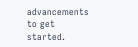advancements to get started.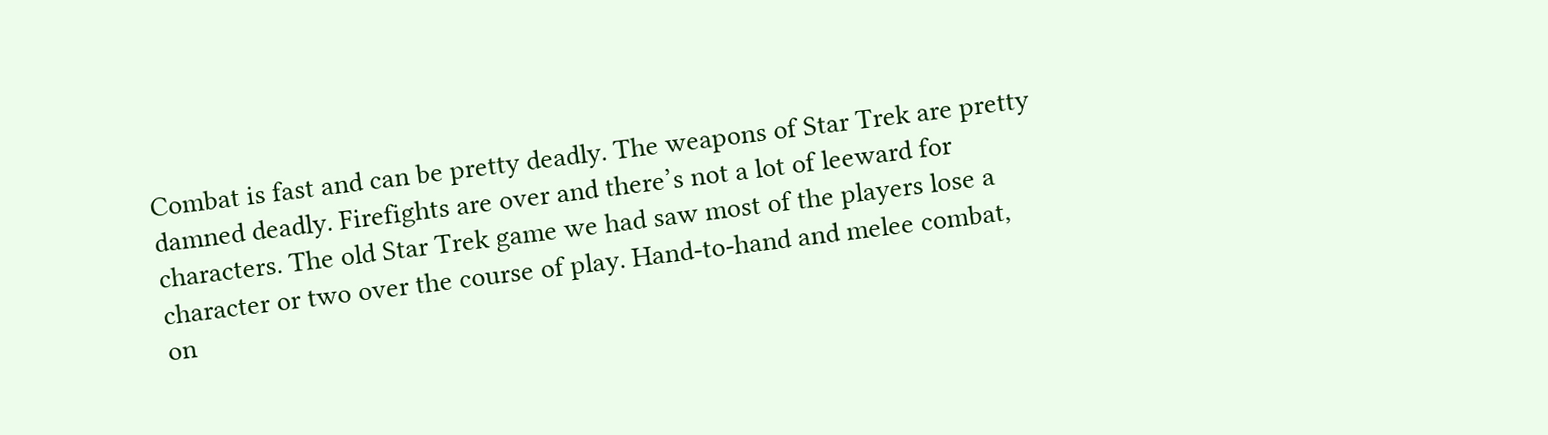Combat is fast and can be pretty deadly. The weapons of Star Trek are pretty damned deadly. Firefights are over and there’s not a lot of leeward for characters. The old Star Trek game we had saw most of the players lose a character or two over the course of play. Hand-to-hand and melee combat, on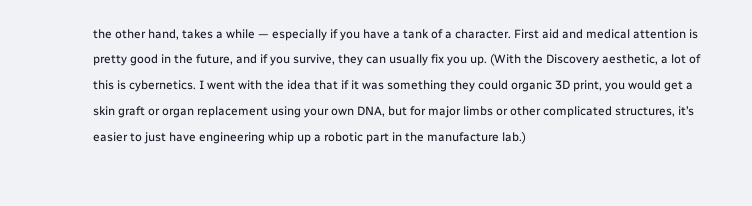the other hand, takes a while — especially if you have a tank of a character. First aid and medical attention is pretty good in the future, and if you survive, they can usually fix you up. (With the Discovery aesthetic, a lot of this is cybernetics. I went with the idea that if it was something they could organic 3D print, you would get a skin graft or organ replacement using your own DNA, but for major limbs or other complicated structures, it’s easier to just have engineering whip up a robotic part in the manufacture lab.)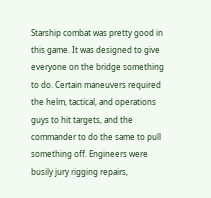Starship combat was pretty good in this game. It was designed to give everyone on the bridge something to do. Certain maneuvers required the helm, tactical, and operations guys to hit targets, and the commander to do the same to pull something off. Engineers were busily jury rigging repairs,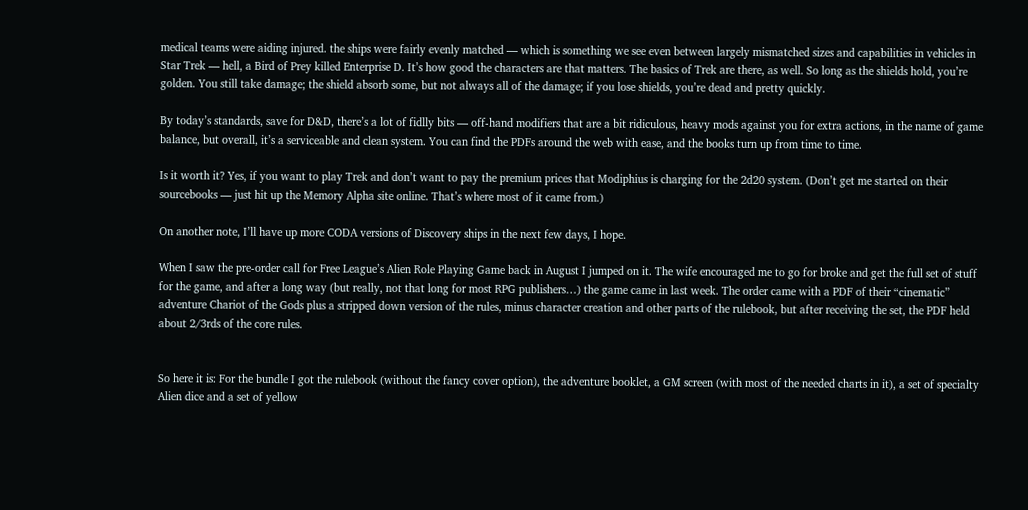medical teams were aiding injured. the ships were fairly evenly matched — which is something we see even between largely mismatched sizes and capabilities in vehicles in Star Trek — hell, a Bird of Prey killed Enterprise D. It’s how good the characters are that matters. The basics of Trek are there, as well. So long as the shields hold, you’re golden. You still take damage; the shield absorb some, but not always all of the damage; if you lose shields, you’re dead and pretty quickly.

By today’s standards, save for D&D, there’s a lot of fidlly bits — off-hand modifiers that are a bit ridiculous, heavy mods against you for extra actions, in the name of game balance, but overall, it’s a serviceable and clean system. You can find the PDFs around the web with ease, and the books turn up from time to time.

Is it worth it? Yes, if you want to play Trek and don’t want to pay the premium prices that Modiphius is charging for the 2d20 system. (Don’t get me started on their sourcebooks — just hit up the Memory Alpha site online. That’s where most of it came from.)

On another note, I’ll have up more CODA versions of Discovery ships in the next few days, I hope.

When I saw the pre-order call for Free League’s Alien Role Playing Game back in August I jumped on it. The wife encouraged me to go for broke and get the full set of stuff for the game, and after a long way (but really, not that long for most RPG publishers…) the game came in last week. The order came with a PDF of their “cinematic” adventure Chariot of the Gods plus a stripped down version of the rules, minus character creation and other parts of the rulebook, but after receiving the set, the PDF held about 2/3rds of the core rules.


So here it is: For the bundle I got the rulebook (without the fancy cover option), the adventure booklet, a GM screen (with most of the needed charts in it), a set of specialty Alien dice and a set of yellow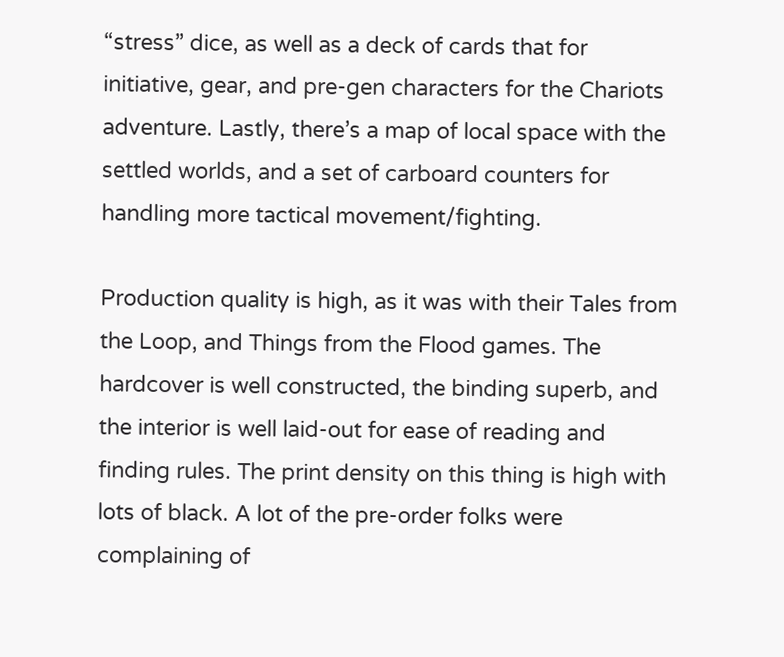“stress” dice, as well as a deck of cards that for initiative, gear, and pre-gen characters for the Chariots adventure. Lastly, there’s a map of local space with the settled worlds, and a set of carboard counters for handling more tactical movement/fighting.

Production quality is high, as it was with their Tales from the Loop, and Things from the Flood games. The hardcover is well constructed, the binding superb, and the interior is well laid-out for ease of reading and finding rules. The print density on this thing is high with lots of black. A lot of the pre-order folks were complaining of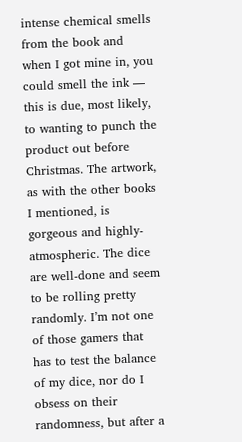intense chemical smells from the book and when I got mine in, you could smell the ink — this is due, most likely, to wanting to punch the product out before Christmas. The artwork, as with the other books I mentioned, is gorgeous and highly-atmospheric. The dice are well-done and seem to be rolling pretty randomly. I’m not one of those gamers that has to test the balance of my dice, nor do I obsess on their randomness, but after a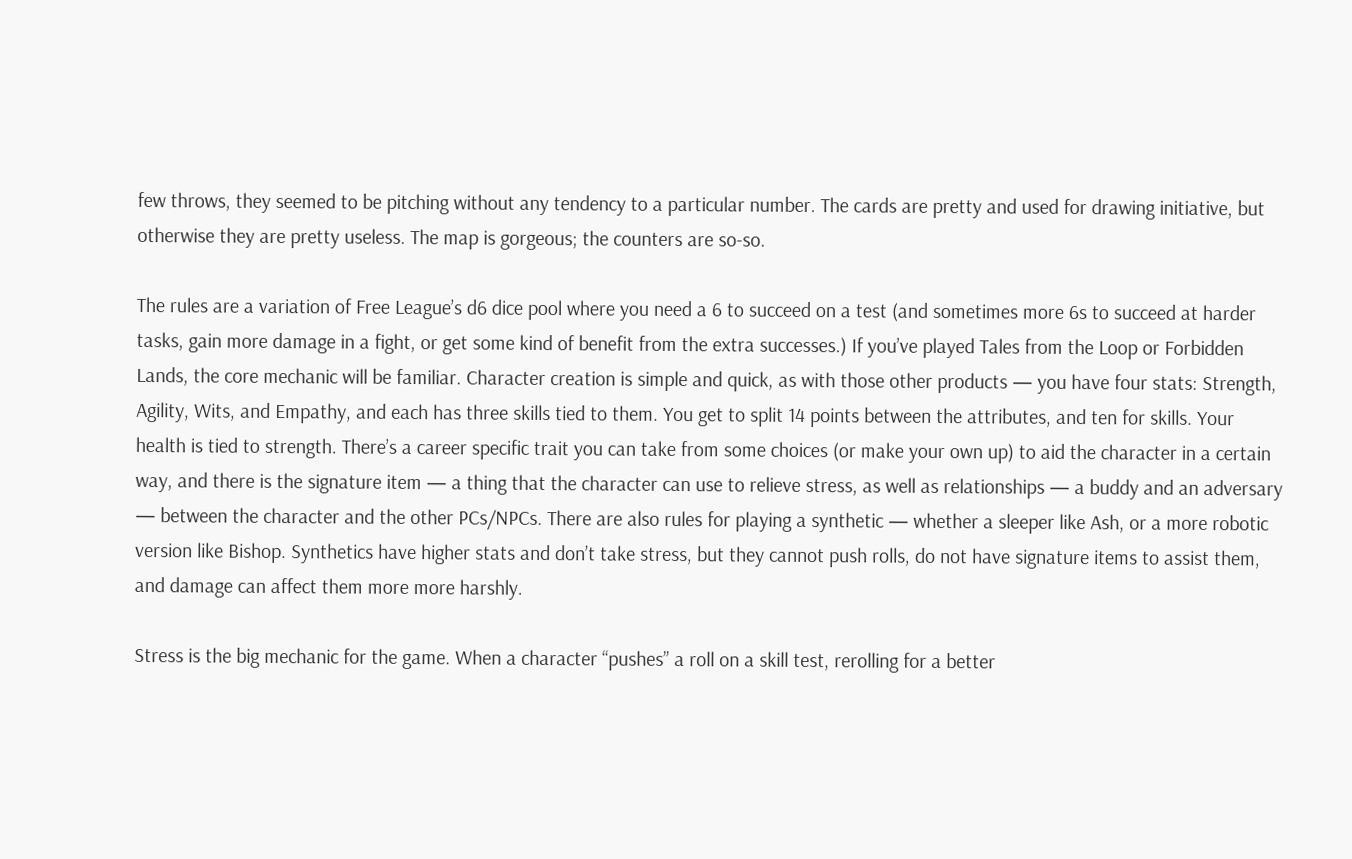few throws, they seemed to be pitching without any tendency to a particular number. The cards are pretty and used for drawing initiative, but otherwise they are pretty useless. The map is gorgeous; the counters are so-so.

The rules are a variation of Free League’s d6 dice pool where you need a 6 to succeed on a test (and sometimes more 6s to succeed at harder tasks, gain more damage in a fight, or get some kind of benefit from the extra successes.) If you’ve played Tales from the Loop or Forbidden Lands, the core mechanic will be familiar. Character creation is simple and quick, as with those other products — you have four stats: Strength, Agility, Wits, and Empathy, and each has three skills tied to them. You get to split 14 points between the attributes, and ten for skills. Your health is tied to strength. There’s a career specific trait you can take from some choices (or make your own up) to aid the character in a certain way, and there is the signature item — a thing that the character can use to relieve stress, as well as relationships — a buddy and an adversary — between the character and the other PCs/NPCs. There are also rules for playing a synthetic — whether a sleeper like Ash, or a more robotic version like Bishop. Synthetics have higher stats and don’t take stress, but they cannot push rolls, do not have signature items to assist them, and damage can affect them more more harshly.

Stress is the big mechanic for the game. When a character “pushes” a roll on a skill test, rerolling for a better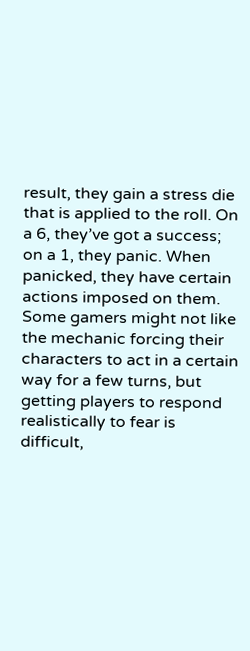result, they gain a stress die that is applied to the roll. On a 6, they’ve got a success; on a 1, they panic. When panicked, they have certain actions imposed on them. Some gamers might not like the mechanic forcing their characters to act in a certain way for a few turns, but getting players to respond realistically to fear is difficult,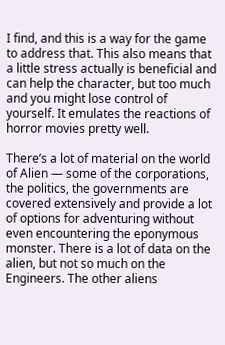I find, and this is a way for the game to address that. This also means that a little stress actually is beneficial and can help the character, but too much and you might lose control of yourself. It emulates the reactions of horror movies pretty well.

There’s a lot of material on the world of Alien — some of the corporations, the politics, the governments are covered extensively and provide a lot of options for adventuring without even encountering the eponymous monster. There is a lot of data on the alien, but not so much on the Engineers. The other aliens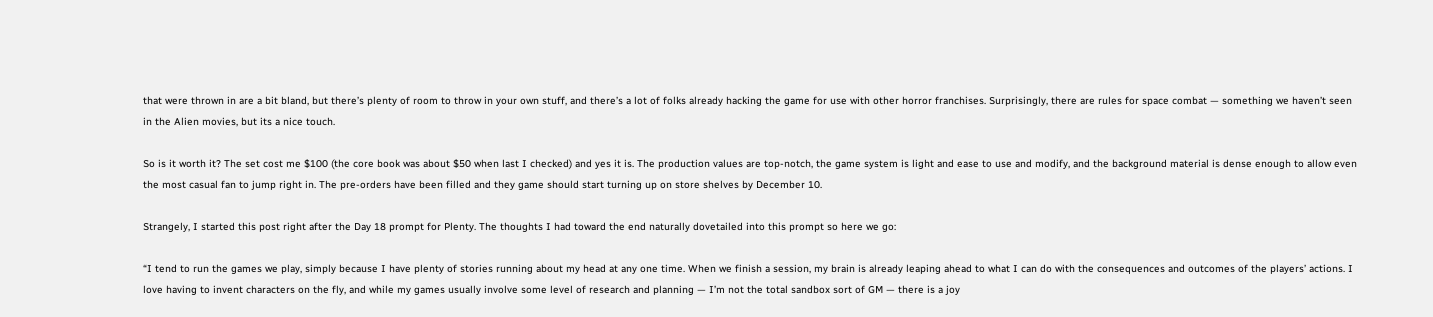that were thrown in are a bit bland, but there’s plenty of room to throw in your own stuff, and there’s a lot of folks already hacking the game for use with other horror franchises. Surprisingly, there are rules for space combat — something we haven’t seen in the Alien movies, but its a nice touch.

So is it worth it? The set cost me $100 (the core book was about $50 when last I checked) and yes it is. The production values are top-notch, the game system is light and ease to use and modify, and the background material is dense enough to allow even the most casual fan to jump right in. The pre-orders have been filled and they game should start turning up on store shelves by December 10.

Strangely, I started this post right after the Day 18 prompt for Plenty. The thoughts I had toward the end naturally dovetailed into this prompt so here we go:

“I tend to run the games we play, simply because I have plenty of stories running about my head at any one time. When we finish a session, my brain is already leaping ahead to what I can do with the consequences and outcomes of the players’ actions. I love having to invent characters on the fly, and while my games usually involve some level of research and planning — I’m not the total sandbox sort of GM — there is a joy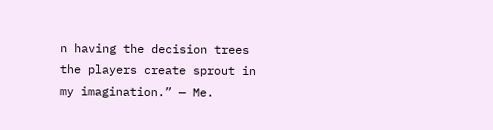n having the decision trees the players create sprout in my imagination.” — Me.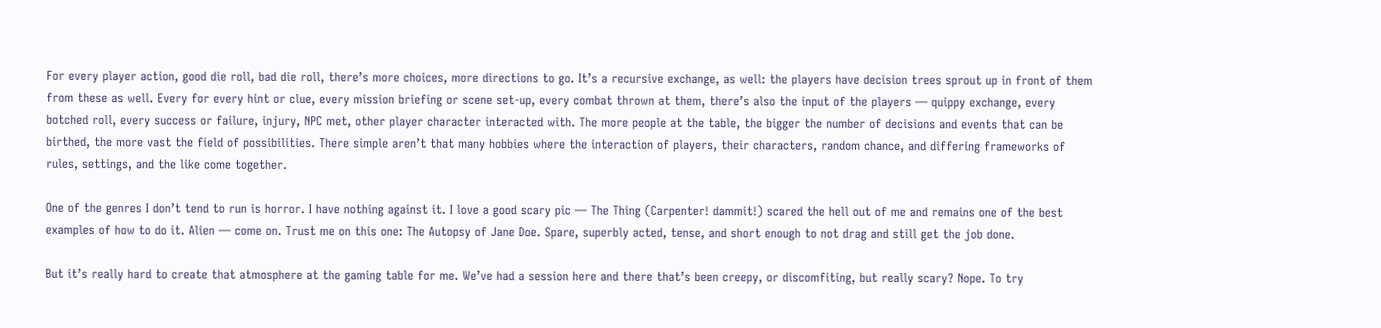For every player action, good die roll, bad die roll, there’s more choices, more directions to go. It’s a recursive exchange, as well: the players have decision trees sprout up in front of them from these as well. Every for every hint or clue, every mission briefing or scene set-up, every combat thrown at them, there’s also the input of the players — quippy exchange, every botched roll, every success or failure, injury, NPC met, other player character interacted with. The more people at the table, the bigger the number of decisions and events that can be birthed, the more vast the field of possibilities. There simple aren’t that many hobbies where the interaction of players, their characters, random chance, and differing frameworks of rules, settings, and the like come together.

One of the genres I don’t tend to run is horror. I have nothing against it. I love a good scary pic — The Thing (Carpenter! dammit!) scared the hell out of me and remains one of the best examples of how to do it. Alien — come on. Trust me on this one: The Autopsy of Jane Doe. Spare, superbly acted, tense, and short enough to not drag and still get the job done.

But it’s really hard to create that atmosphere at the gaming table for me. We’ve had a session here and there that’s been creepy, or discomfiting, but really scary? Nope. To try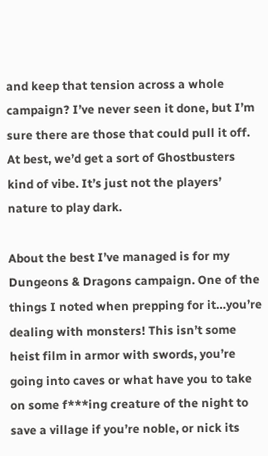and keep that tension across a whole campaign? I’ve never seen it done, but I’m sure there are those that could pull it off. At best, we’d get a sort of Ghostbusters kind of vibe. It’s just not the players’ nature to play dark.

About the best I’ve managed is for my Dungeons & Dragons campaign. One of the things I noted when prepping for it…you’re dealing with monsters! This isn’t some heist film in armor with swords, you’re going into caves or what have you to take on some f***ing creature of the night to save a village if you’re noble, or nick its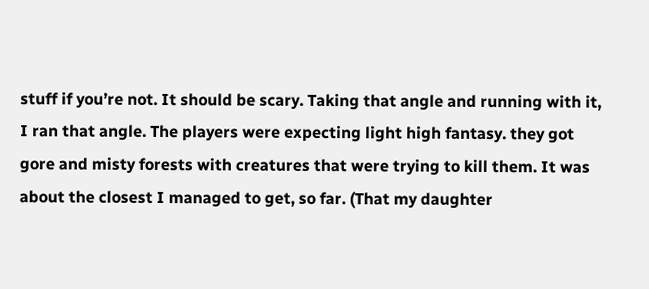stuff if you’re not. It should be scary. Taking that angle and running with it, I ran that angle. The players were expecting light high fantasy. they got gore and misty forests with creatures that were trying to kill them. It was about the closest I managed to get, so far. (That my daughter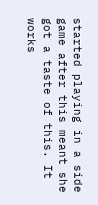started playing in a side game after this meant she got a taste of this. It works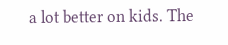a lot better on kids. The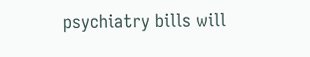psychiatry bills will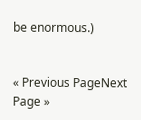be enormous.)


« Previous PageNext Page »